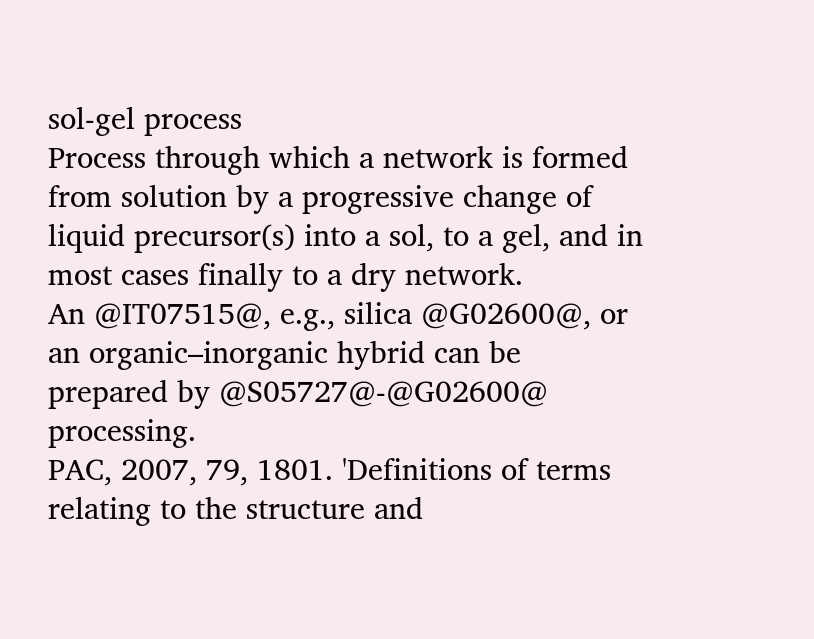sol-gel process
Process through which a network is formed from solution by a progressive change of liquid precursor(s) into a sol, to a gel, and in most cases finally to a dry network.
An @IT07515@, e.g., silica @G02600@, or an organic–inorganic hybrid can be prepared by @S05727@-@G02600@ processing.
PAC, 2007, 79, 1801. 'Definitions of terms relating to the structure and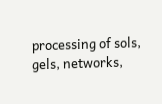processing of sols, gels, networks,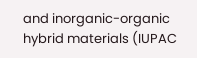and inorganic-organic hybrid materials (IUPAC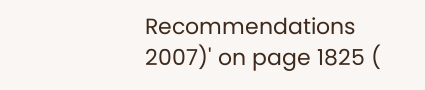Recommendations 2007)' on page 1825 (